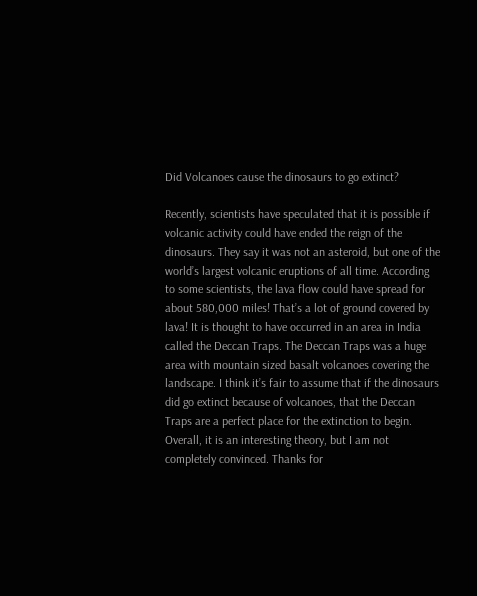Did Volcanoes cause the dinosaurs to go extinct?

Recently, scientists have speculated that it is possible if volcanic activity could have ended the reign of the dinosaurs. They say it was not an asteroid, but one of the world’s largest volcanic eruptions of all time. According to some scientists, the lava flow could have spread for about 580,000 miles! That’s a lot of ground covered by lava! It is thought to have occurred in an area in India called the Deccan Traps. The Deccan Traps was a huge area with mountain sized basalt volcanoes covering the landscape. I think it’s fair to assume that if the dinosaurs did go extinct because of volcanoes, that the Deccan Traps are a perfect place for the extinction to begin. Overall, it is an interesting theory, but I am not completely convinced. Thanks for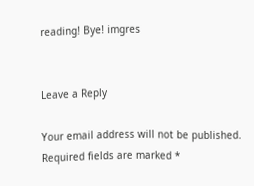reading! Bye! imgres


Leave a Reply

Your email address will not be published. Required fields are marked *